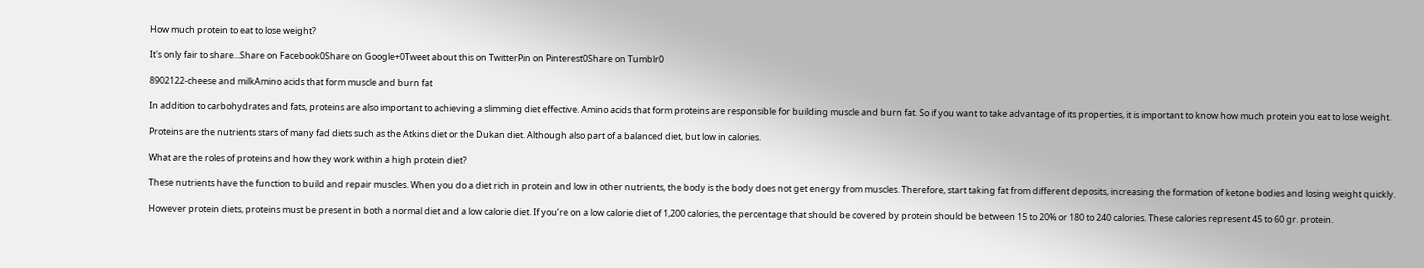How much protein to eat to lose weight?

It's only fair to share...Share on Facebook0Share on Google+0Tweet about this on TwitterPin on Pinterest0Share on Tumblr0

8902122-cheese and milkAmino acids that form muscle and burn fat

In addition to carbohydrates and fats, proteins are also important to achieving a slimming diet effective. Amino acids that form proteins are responsible for building muscle and burn fat. So if you want to take advantage of its properties, it is important to know how much protein you eat to lose weight.

Proteins are the nutrients stars of many fad diets such as the Atkins diet or the Dukan diet. Although also part of a balanced diet, but low in calories.

What are the roles of proteins and how they work within a high protein diet?

These nutrients have the function to build and repair muscles. When you do a diet rich in protein and low in other nutrients, the body is the body does not get energy from muscles. Therefore, start taking fat from different deposits, increasing the formation of ketone bodies and losing weight quickly.

However protein diets, proteins must be present in both a normal diet and a low calorie diet. If you’re on a low calorie diet of 1,200 calories, the percentage that should be covered by protein should be between 15 to 20% or 180 to 240 calories. These calories represent 45 to 60 gr. protein.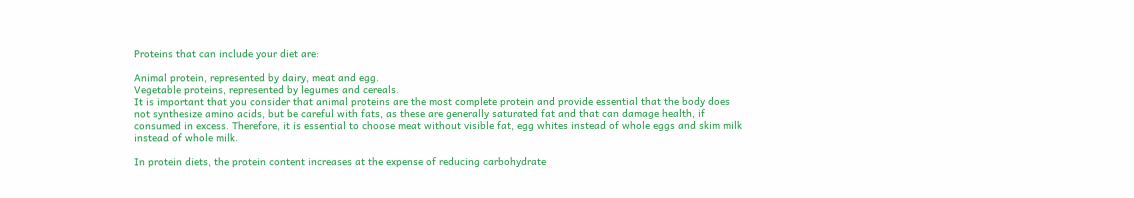Proteins that can include your diet are:

Animal protein, represented by dairy, meat and egg.
Vegetable proteins, represented by legumes and cereals.
It is important that you consider that animal proteins are the most complete protein and provide essential that the body does not synthesize amino acids, but be careful with fats, as these are generally saturated fat and that can damage health, if consumed in excess. Therefore, it is essential to choose meat without visible fat, egg whites instead of whole eggs and skim milk instead of whole milk.

In protein diets, the protein content increases at the expense of reducing carbohydrate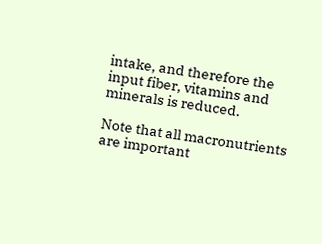intake, and therefore the input fiber, vitamins and minerals is reduced.

Note that all macronutrients are important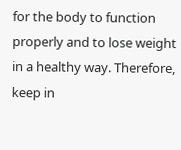for the body to function properly and to lose weight in a healthy way. Therefore, keep in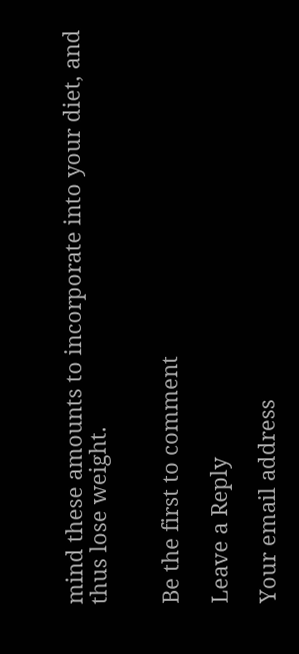mind these amounts to incorporate into your diet, and thus lose weight.


Be the first to comment

Leave a Reply

Your email address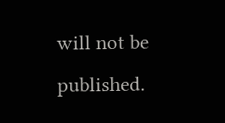will not be published.